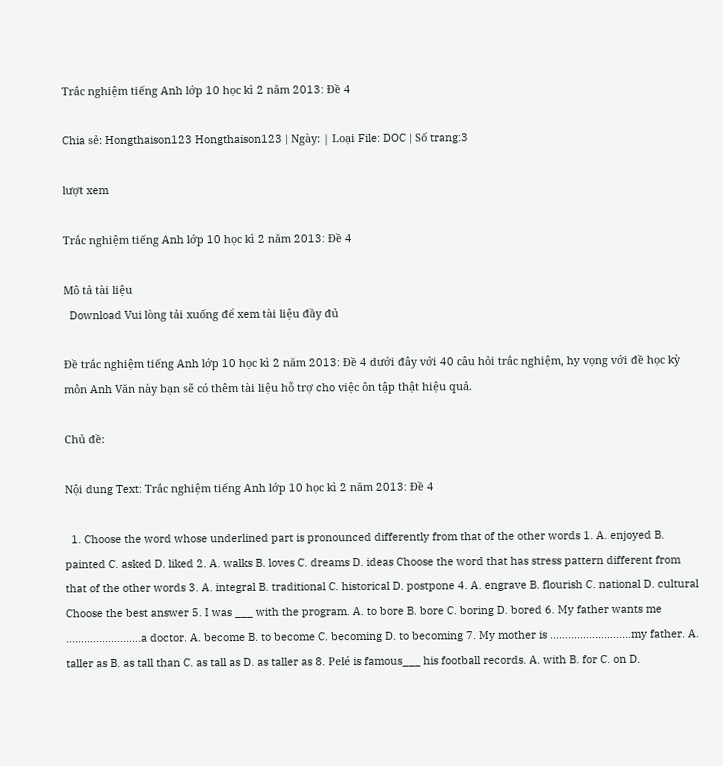Trắc nghiệm tiếng Anh lớp 10 học kì 2 năm 2013: Đề 4

Chia sẻ: Hongthaison123 Hongthaison123 | Ngày: | Loại File: DOC | Số trang:3

lượt xem

Trắc nghiệm tiếng Anh lớp 10 học kì 2 năm 2013: Đề 4

Mô tả tài liệu
  Download Vui lòng tải xuống để xem tài liệu đầy đủ

Đề trắc nghiệm tiếng Anh lớp 10 học kì 2 năm 2013: Đề 4 dưới đây với 40 câu hỏi trắc nghiệm, hy vọng với đề học kỳ môn Anh Văn này bạn sẽ có thêm tài liệu hỗ trợ cho việc ôn tập thật hiệu quả.

Chủ đề:

Nội dung Text: Trắc nghiệm tiếng Anh lớp 10 học kì 2 năm 2013: Đề 4

  1. Choose the word whose underlined part is pronounced differently from that of the other words 1. A. enjoyed B. painted C. asked D. liked 2. A. walks B. loves C. dreams D. ideas Choose the word that has stress pattern different from that of the other words 3. A. integral B. traditional C. historical D. postpone 4. A. engrave B. flourish C. national D. cultural Choose the best answer 5. I was ___ with the program. A. to bore B. bore C. boring D. bored 6. My father wants me …………………….a doctor. A. become B. to become C. becoming D. to becoming 7. My mother is ………………………my father. A. taller as B. as tall than C. as tall as D. as taller as 8. Pelé is famous___ his football records. A. with B. for C. on D.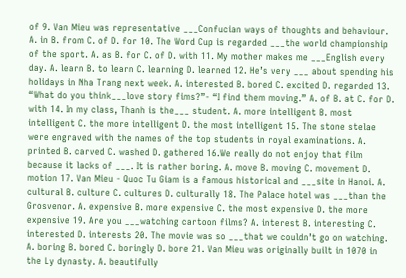of 9. Van Mieu was representative ___Confucian ways of thoughts and behaviour. A. in B. from C. of D. for 10. The Word Cup is regarded ___the world championship of the sport. A. as B. for C. of D. with 11. My mother makes me ___English every day. A. learn B. to learn C. learning D. learned 12. He’s very ___ about spending his holidays in Nha Trang next week. A. interested B. bored C. excited D. regarded 13. “What do you think___love story fims?”- “I find them moving.” A. of B. at C. for D. with 14. In my class, Thanh is the___ student. A. more intelligent B. most intelligent C. the more intelligent D. the most intelligent 15. The stone stelae were engraved with the names of the top students in royal examinations. A. printed B. carved C. washed D. gathered 16.We really do not enjoy that film because it lacks of ___. It is rather boring. A. move B. moving C. movement D. motion 17. Van Mieu - Quoc Tu Giam is a famous historical and ___site in Hanoi. A. cultural B. culture C. cultures D. culturally 18. The Palace hotel was ___than the Grosvenor. A. expensive B. more expensive C. the most expensive D. the more expensive 19. Are you ___watching cartoon films? A. interest B. interesting C. interested D. interests 20. The movie was so ___that we couldn’t go on watching. A. boring B. bored C. boringly D. bore 21. Van Mieu was originally built in 1070 in the Ly dynasty. A. beautifully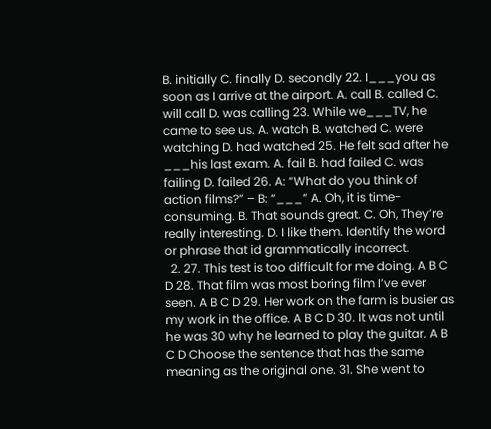B. initially C. finally D. secondly 22. I___you as soon as I arrive at the airport. A. call B. called C. will call D. was calling 23. While we___TV, he came to see us. A. watch B. watched C. were watching D. had watched 25. He felt sad after he ___his last exam. A. fail B. had failed C. was failing D. failed 26. A: “What do you think of action films?” – B: “___” A. Oh, it is time-consuming. B. That sounds great. C. Oh, They’re really interesting. D. I like them. Identify the word or phrase that id grammatically incorrect.
  2. 27. This test is too difficult for me doing. A B C D 28. That film was most boring film I’ve ever seen. A B C D 29. Her work on the farm is busier as my work in the office. A B C D 30. It was not until he was 30 why he learned to play the guitar. A B C D Choose the sentence that has the same meaning as the original one. 31. She went to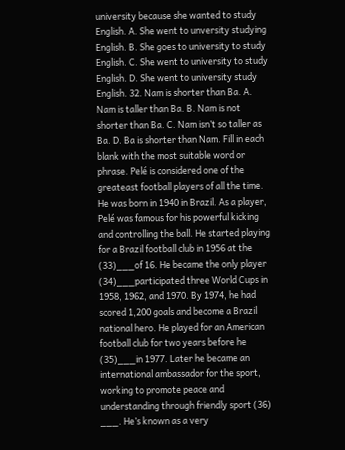university because she wanted to study English. A. She went to unversity studying English. B. She goes to university to study English. C. She went to university to study English. D. She went to university study English. 32. Nam is shorter than Ba. A. Nam is taller than Ba. B. Nam is not shorter than Ba. C. Nam isn’t so taller as Ba. D. Ba is shorter than Nam. Fill in each blank with the most suitable word or phrase. Pelé is considered one of the greateast football players of all the time. He was born in 1940 in Brazil. As a player, Pelé was famous for his powerful kicking and controlling the ball. He started playing for a Brazil football club in 1956 at the (33)___of 16. He became the only player (34)___participated three World Cups in 1958, 1962, and 1970. By 1974, he had scored 1,200 goals and become a Brazil national hero. He played for an American football club for two years before he (35)___in 1977. Later he became an international ambassador for the sport, working to promote peace and understanding through friendly sport (36) ___. He’s known as a very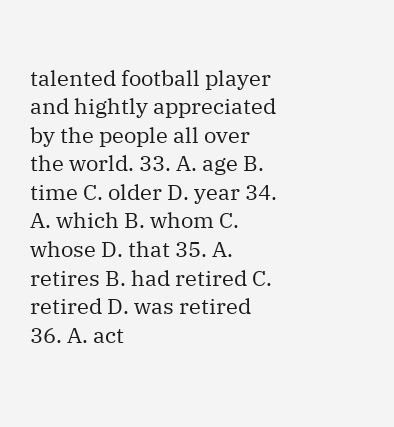talented football player and hightly appreciated by the people all over the world. 33. A. age B. time C. older D. year 34. A. which B. whom C. whose D. that 35. A. retires B. had retired C. retired D. was retired 36. A. act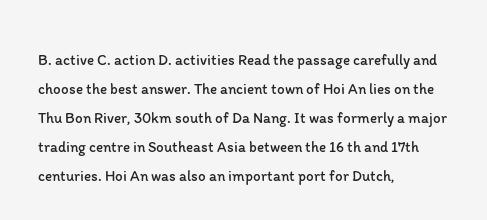B. active C. action D. activities Read the passage carefully and choose the best answer. The ancient town of Hoi An lies on the Thu Bon River, 30km south of Da Nang. It was formerly a major trading centre in Southeast Asia between the 16 th and 17th centuries. Hoi An was also an important port for Dutch,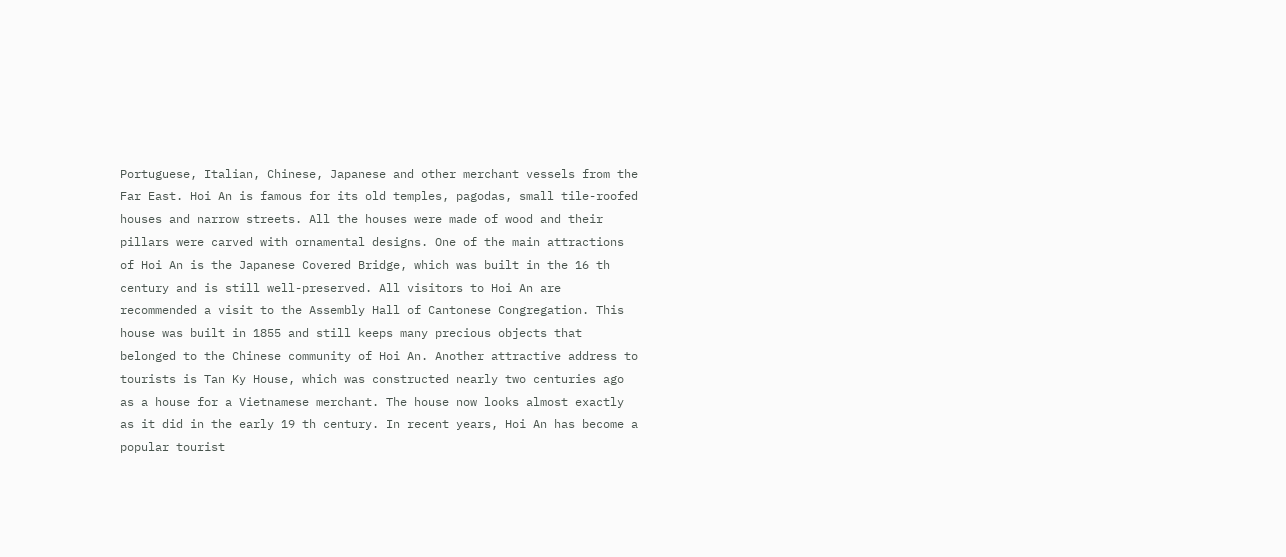Portuguese, Italian, Chinese, Japanese and other merchant vessels from the Far East. Hoi An is famous for its old temples, pagodas, small tile-roofed houses and narrow streets. All the houses were made of wood and their pillars were carved with ornamental designs. One of the main attractions of Hoi An is the Japanese Covered Bridge, which was built in the 16 th century and is still well-preserved. All visitors to Hoi An are recommended a visit to the Assembly Hall of Cantonese Congregation. This house was built in 1855 and still keeps many precious objects that belonged to the Chinese community of Hoi An. Another attractive address to tourists is Tan Ky House, which was constructed nearly two centuries ago as a house for a Vietnamese merchant. The house now looks almost exactly as it did in the early 19 th century. In recent years, Hoi An has become a popular tourist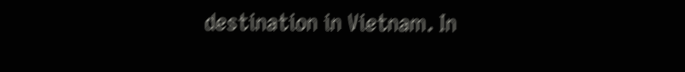destination in Vietnam. In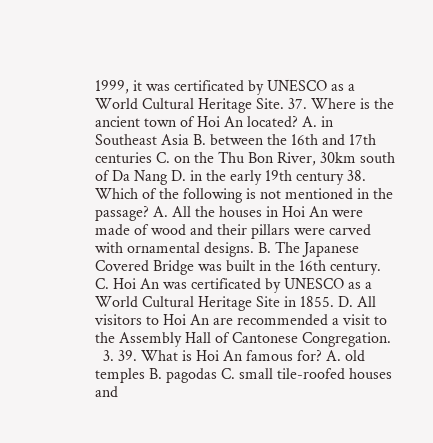1999, it was certificated by UNESCO as a World Cultural Heritage Site. 37. Where is the ancient town of Hoi An located? A. in Southeast Asia B. between the 16th and 17th centuries C. on the Thu Bon River, 30km south of Da Nang D. in the early 19th century 38. Which of the following is not mentioned in the passage? A. All the houses in Hoi An were made of wood and their pillars were carved with ornamental designs. B. The Japanese Covered Bridge was built in the 16th century. C. Hoi An was certificated by UNESCO as a World Cultural Heritage Site in 1855. D. All visitors to Hoi An are recommended a visit to the Assembly Hall of Cantonese Congregation.
  3. 39. What is Hoi An famous for? A. old temples B. pagodas C. small tile-roofed houses and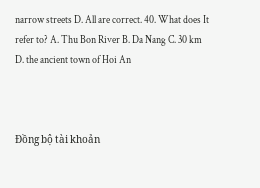narrow streets D. All are correct. 40. What does It refer to? A. Thu Bon River B. Da Nang C. 30 km D. the ancient town of Hoi An



Đồng bộ tài khoản